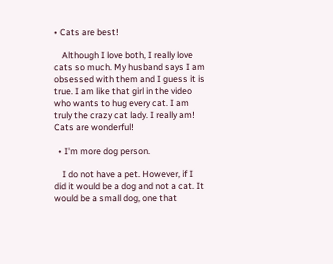• Cats are best!

    Although I love both, I really love cats so much. My husband says I am obsessed with them and I guess it is true. I am like that girl in the video who wants to hug every cat. I am truly the crazy cat lady. I really am! Cats are wonderful!

  • I'm more dog person.

    I do not have a pet. However, if I did it would be a dog and not a cat. It would be a small dog, one that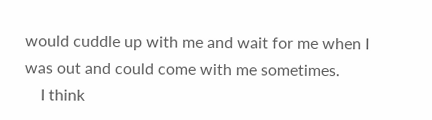would cuddle up with me and wait for me when I was out and could come with me sometimes.
    I think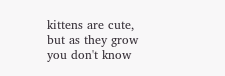kittens are cute, but as they grow you don't know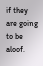if they are going to be aloof.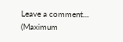Leave a comment...
(Maximum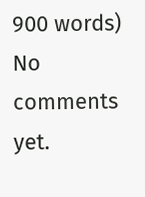900 words)
No comments yet.